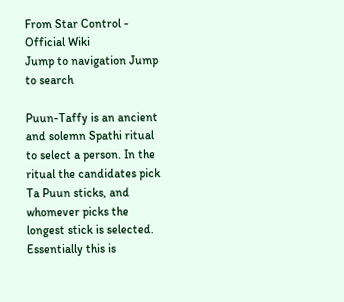From Star Control - Official Wiki
Jump to navigation Jump to search

Puun-Taffy is an ancient and solemn Spathi ritual to select a person. In the ritual the candidates pick Ta Puun sticks, and whomever picks the longest stick is selected. Essentially this is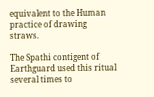equivalent to the Human practice of drawing straws.

The Spathi contigent of Earthguard used this ritual several times to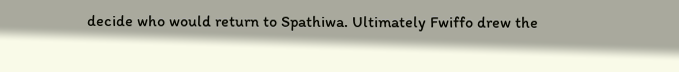decide who would return to Spathiwa. Ultimately Fwiffo drew the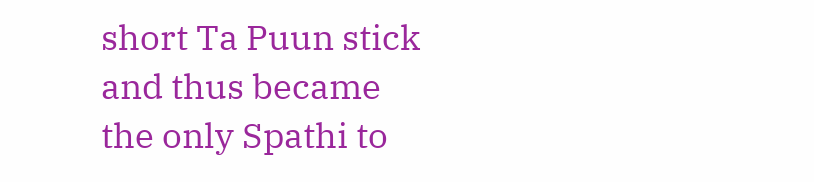short Ta Puun stick and thus became the only Spathi to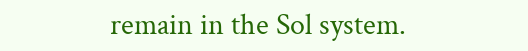remain in the Sol system.